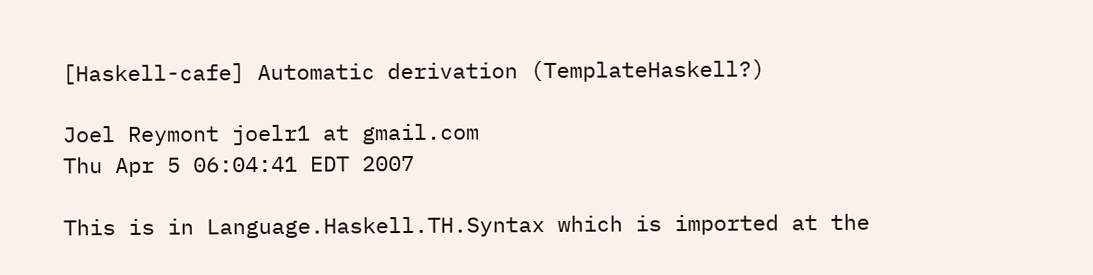[Haskell-cafe] Automatic derivation (TemplateHaskell?)

Joel Reymont joelr1 at gmail.com
Thu Apr 5 06:04:41 EDT 2007

This is in Language.Haskell.TH.Syntax which is imported at the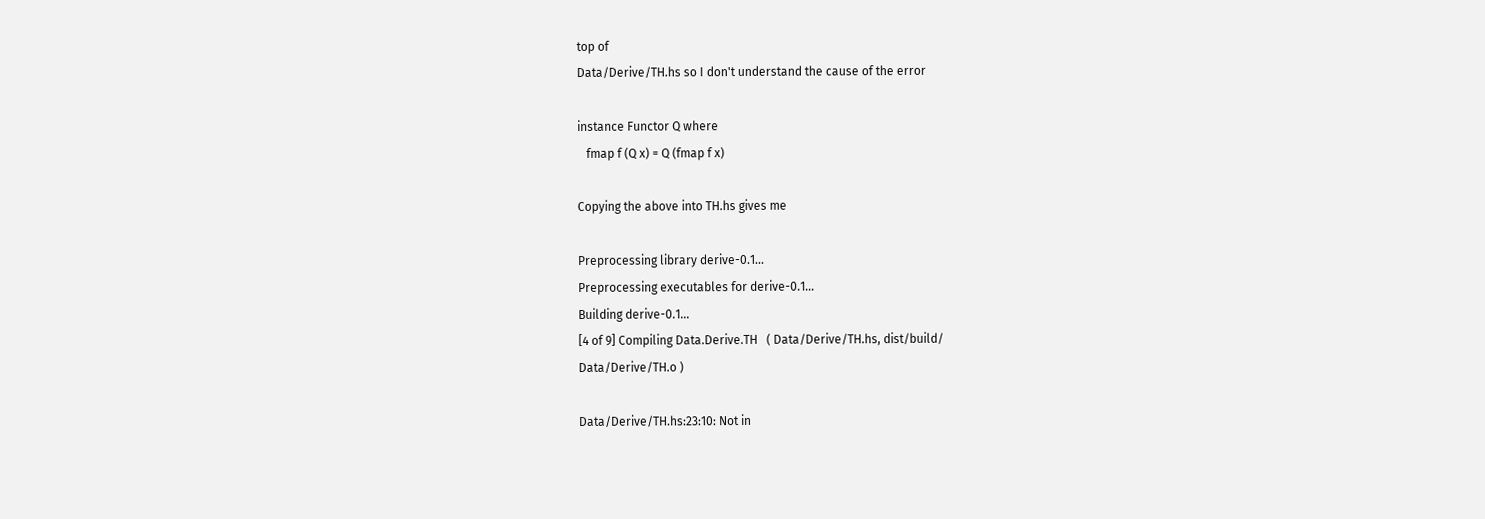top of
Data/Derive/TH.hs so I don't understand the cause of the error

instance Functor Q where
   fmap f (Q x) = Q (fmap f x)

Copying the above into TH.hs gives me

Preprocessing library derive-0.1...
Preprocessing executables for derive-0.1...
Building derive-0.1...
[4 of 9] Compiling Data.Derive.TH   ( Data/Derive/TH.hs, dist/build/
Data/Derive/TH.o )

Data/Derive/TH.hs:23:10: Not in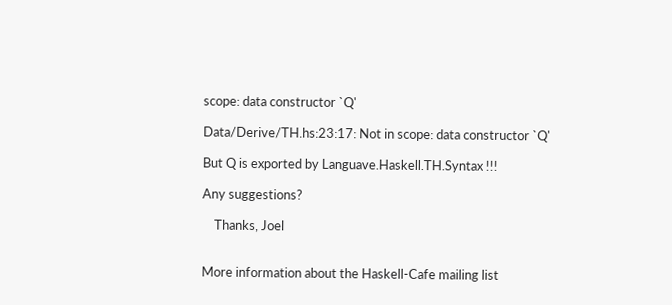scope: data constructor `Q'

Data/Derive/TH.hs:23:17: Not in scope: data constructor `Q'

But Q is exported by Languave.Haskell.TH.Syntax !!!

Any suggestions?

    Thanks, Joel


More information about the Haskell-Cafe mailing list